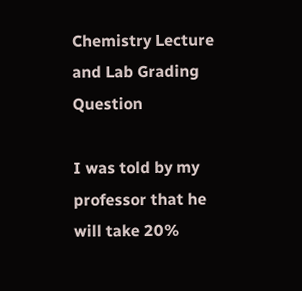Chemistry Lecture and Lab Grading Question

I was told by my professor that he will take 20%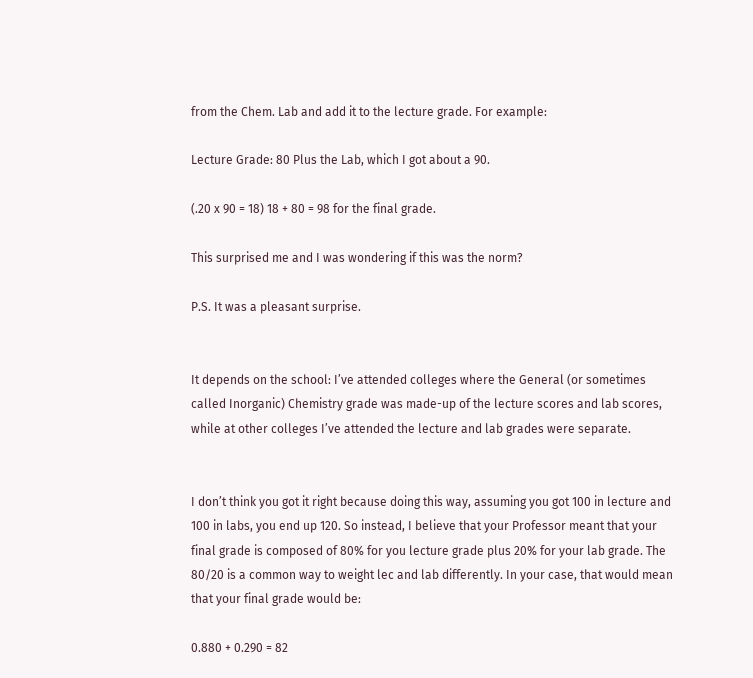from the Chem. Lab and add it to the lecture grade. For example:

Lecture Grade: 80 Plus the Lab, which I got about a 90.

(.20 x 90 = 18) 18 + 80 = 98 for the final grade.

This surprised me and I was wondering if this was the norm?

P.S. It was a pleasant surprise.


It depends on the school: I’ve attended colleges where the General (or sometimes called Inorganic) Chemistry grade was made-up of the lecture scores and lab scores, while at other colleges I’ve attended the lecture and lab grades were separate.


I don’t think you got it right because doing this way, assuming you got 100 in lecture and 100 in labs, you end up 120. So instead, I believe that your Professor meant that your final grade is composed of 80% for you lecture grade plus 20% for your lab grade. The 80/20 is a common way to weight lec and lab differently. In your case, that would mean that your final grade would be:

0.880 + 0.290 = 82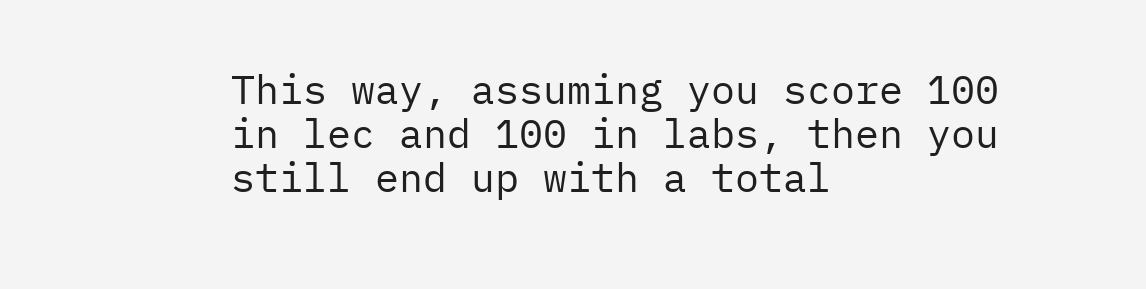This way, assuming you score 100 in lec and 100 in labs, then you still end up with a total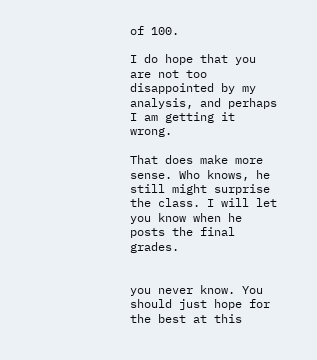of 100.

I do hope that you are not too disappointed by my analysis, and perhaps I am getting it wrong.

That does make more sense. Who knows, he still might surprise the class. I will let you know when he posts the final grades.


you never know. You should just hope for the best at this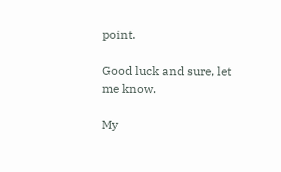point.

Good luck and sure, let me know.

My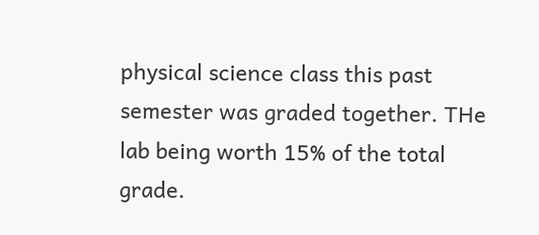physical science class this past semester was graded together. THe lab being worth 15% of the total grade.